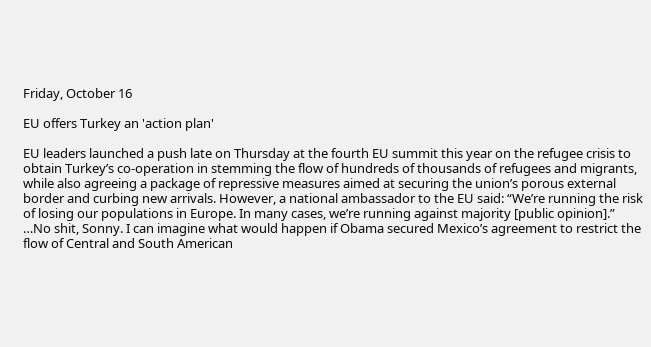Friday, October 16

EU offers Turkey an 'action plan'

EU leaders launched a push late on Thursday at the fourth EU summit this year on the refugee crisis to obtain Turkey’s co-operation in stemming the flow of hundreds of thousands of refugees and migrants, while also agreeing a package of repressive measures aimed at securing the union’s porous external border and curbing new arrivals. However, a national ambassador to the EU said: “We’re running the risk of losing our populations in Europe. In many cases, we’re running against majority [public opinion].” …No shit, Sonny. I can imagine what would happen if Obama secured Mexico’s agreement to restrict the flow of Central and South American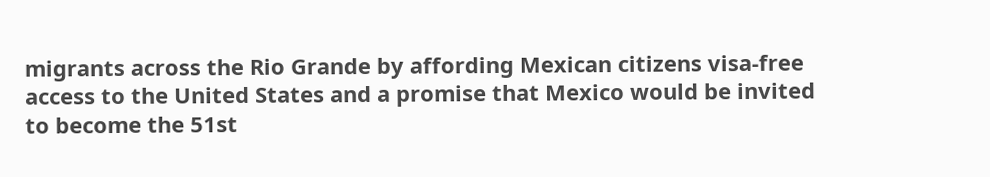migrants across the Rio Grande by affording Mexican citizens visa-free access to the United States and a promise that Mexico would be invited to become the 51st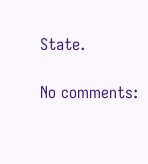State.

No comments: